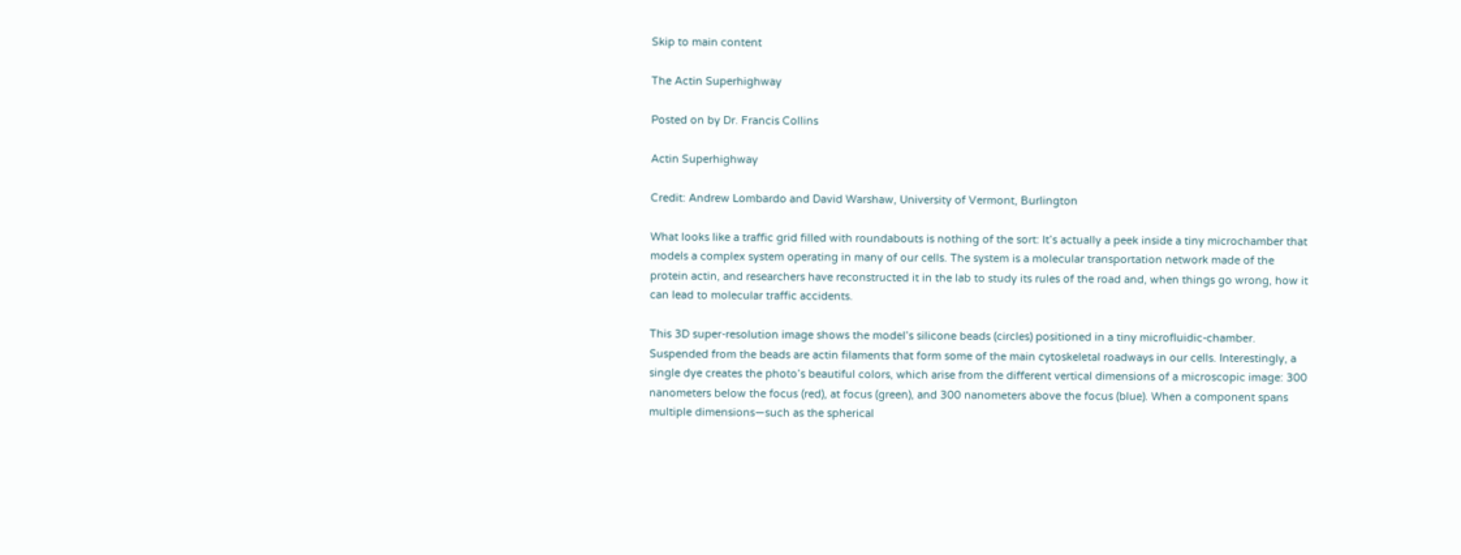Skip to main content

The Actin Superhighway

Posted on by Dr. Francis Collins

Actin Superhighway

Credit: Andrew Lombardo and David Warshaw, University of Vermont, Burlington

What looks like a traffic grid filled with roundabouts is nothing of the sort: It’s actually a peek inside a tiny microchamber that models a complex system operating in many of our cells. The system is a molecular transportation network made of the protein actin, and researchers have reconstructed it in the lab to study its rules of the road and, when things go wrong, how it can lead to molecular traffic accidents.

This 3D super-resolution image shows the model’s silicone beads (circles) positioned in a tiny microfluidic-chamber. Suspended from the beads are actin filaments that form some of the main cytoskeletal roadways in our cells. Interestingly, a single dye creates the photo’s beautiful colors, which arise from the different vertical dimensions of a microscopic image: 300 nanometers below the focus (red), at focus (green), and 300 nanometers above the focus (blue). When a component spans multiple dimensions—such as the spherical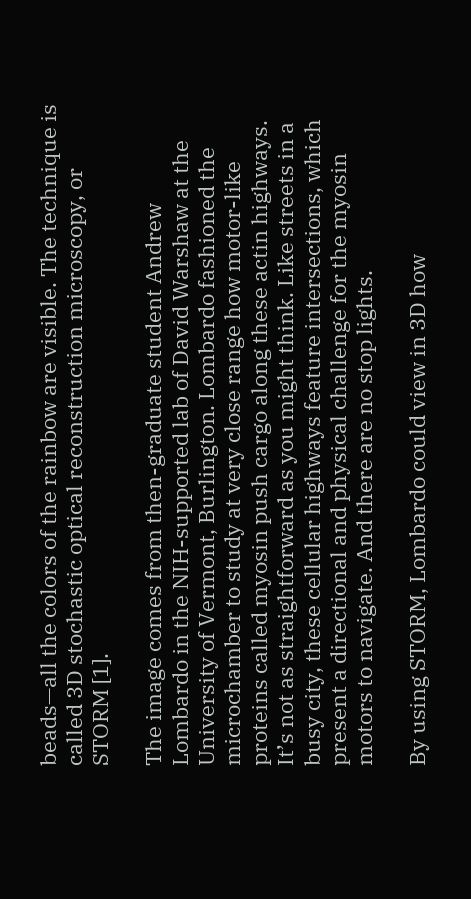beads—all the colors of the rainbow are visible. The technique is called 3D stochastic optical reconstruction microscopy, or STORM [1].

The image comes from then-graduate student Andrew Lombardo in the NIH-supported lab of David Warshaw at the University of Vermont, Burlington. Lombardo fashioned the microchamber to study at very close range how motor-like proteins called myosin push cargo along these actin highways. It’s not as straightforward as you might think. Like streets in a busy city, these cellular highways feature intersections, which present a directional and physical challenge for the myosin motors to navigate. And there are no stop lights.

By using STORM, Lombardo could view in 3D how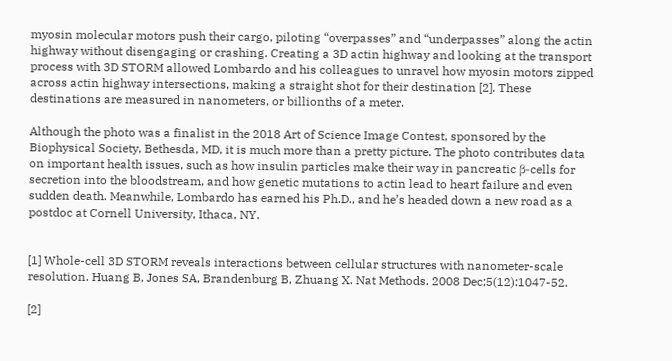myosin molecular motors push their cargo, piloting “overpasses” and “underpasses” along the actin highway without disengaging or crashing. Creating a 3D actin highway and looking at the transport process with 3D STORM allowed Lombardo and his colleagues to unravel how myosin motors zipped across actin highway intersections, making a straight shot for their destination [2]. These destinations are measured in nanometers, or billionths of a meter.

Although the photo was a finalist in the 2018 Art of Science Image Contest, sponsored by the Biophysical Society, Bethesda, MD, it is much more than a pretty picture. The photo contributes data on important health issues, such as how insulin particles make their way in pancreatic β-cells for secretion into the bloodstream, and how genetic mutations to actin lead to heart failure and even sudden death. Meanwhile, Lombardo has earned his Ph.D., and he’s headed down a new road as a postdoc at Cornell University, Ithaca, NY.


[1] Whole-cell 3D STORM reveals interactions between cellular structures with nanometer-scale resolution. Huang B, Jones SA, Brandenburg B, Zhuang X. Nat Methods. 2008 Dec;5(12):1047-52.

[2]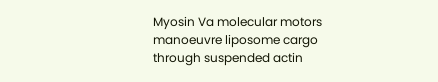Myosin Va molecular motors manoeuvre liposome cargo through suspended actin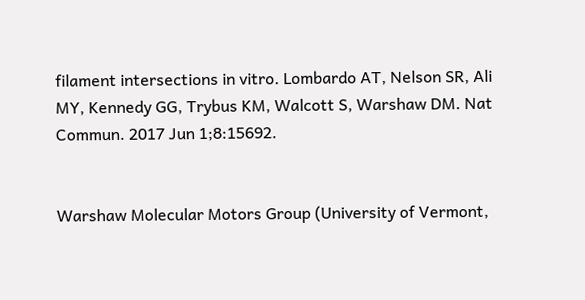filament intersections in vitro. Lombardo AT, Nelson SR, Ali MY, Kennedy GG, Trybus KM, Walcott S, Warshaw DM. Nat Commun. 2017 Jun 1;8:15692.


Warshaw Molecular Motors Group (University of Vermont,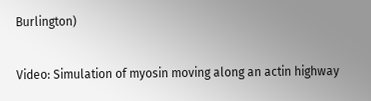Burlington)

Video: Simulation of myosin moving along an actin highway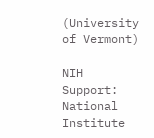(University of Vermont)

NIH Support: National Institute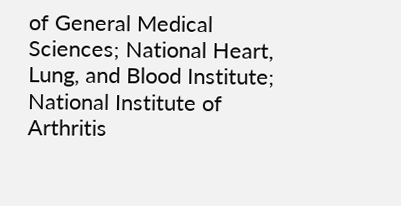of General Medical Sciences; National Heart, Lung, and Blood Institute; National Institute of Arthritis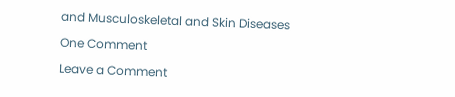and Musculoskeletal and Skin Diseases

One Comment

Leave a Comment